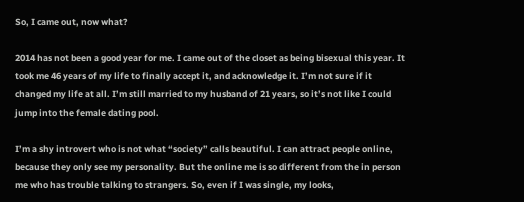So, I came out, now what?

2014 has not been a good year for me. I came out of the closet as being bisexual this year. It took me 46 years of my life to finally accept it, and acknowledge it. I’m not sure if it changed my life at all. I’m still married to my husband of 21 years, so it’s not like I could jump into the female dating pool.

I’m a shy introvert who is not what “society” calls beautiful. I can attract people online, because they only see my personality. But the online me is so different from the in person me who has trouble talking to strangers. So, even if I was single, my looks,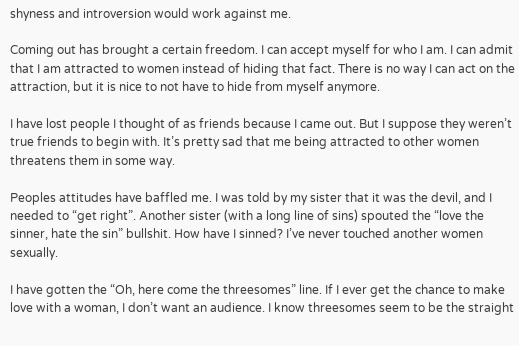shyness and introversion would work against me.

Coming out has brought a certain freedom. I can accept myself for who I am. I can admit that I am attracted to women instead of hiding that fact. There is no way I can act on the attraction, but it is nice to not have to hide from myself anymore.

I have lost people I thought of as friends because I came out. But I suppose they weren’t true friends to begin with. It’s pretty sad that me being attracted to other women threatens them in some way.

Peoples attitudes have baffled me. I was told by my sister that it was the devil, and I needed to “get right”. Another sister (with a long line of sins) spouted the “love the sinner, hate the sin” bullshit. How have I sinned? I’ve never touched another women sexually.

I have gotten the “Oh, here come the threesomes” line. If I ever get the chance to make love with a woman, I don’t want an audience. I know threesomes seem to be the straight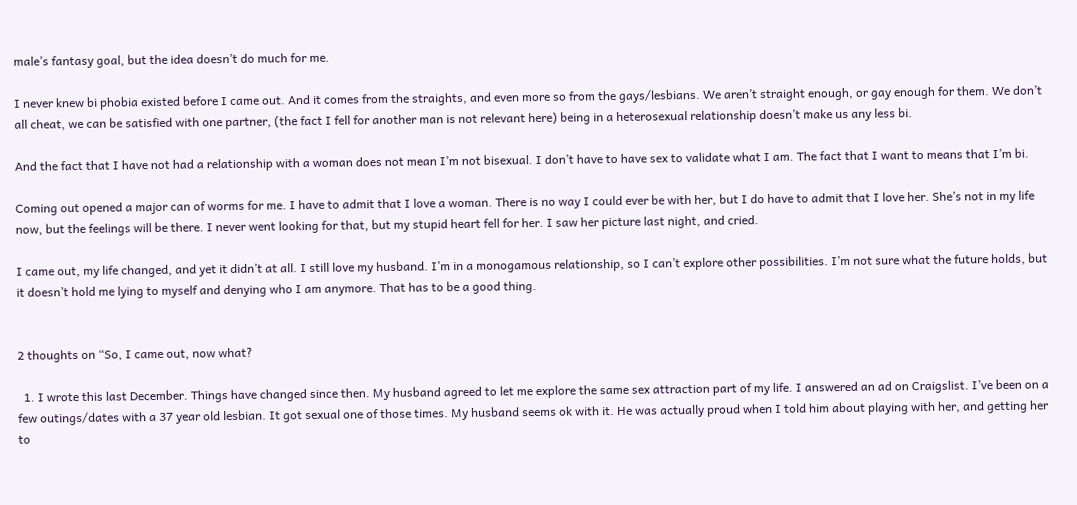male’s fantasy goal, but the idea doesn’t do much for me.

I never knew bi phobia existed before I came out. And it comes from the straights, and even more so from the gays/lesbians. We aren’t straight enough, or gay enough for them. We don’t all cheat, we can be satisfied with one partner, (the fact I fell for another man is not relevant here) being in a heterosexual relationship doesn’t make us any less bi.

And the fact that I have not had a relationship with a woman does not mean I’m not bisexual. I don’t have to have sex to validate what I am. The fact that I want to means that I’m bi.

Coming out opened a major can of worms for me. I have to admit that I love a woman. There is no way I could ever be with her, but I do have to admit that I love her. She’s not in my life now, but the feelings will be there. I never went looking for that, but my stupid heart fell for her. I saw her picture last night, and cried.

I came out, my life changed, and yet it didn’t at all. I still love my husband. I’m in a monogamous relationship, so I can’t explore other possibilities. I’m not sure what the future holds, but it doesn’t hold me lying to myself and denying who I am anymore. That has to be a good thing.


2 thoughts on “So, I came out, now what?

  1. I wrote this last December. Things have changed since then. My husband agreed to let me explore the same sex attraction part of my life. I answered an ad on Craigslist. I’ve been on a few outings/dates with a 37 year old lesbian. It got sexual one of those times. My husband seems ok with it. He was actually proud when I told him about playing with her, and getting her to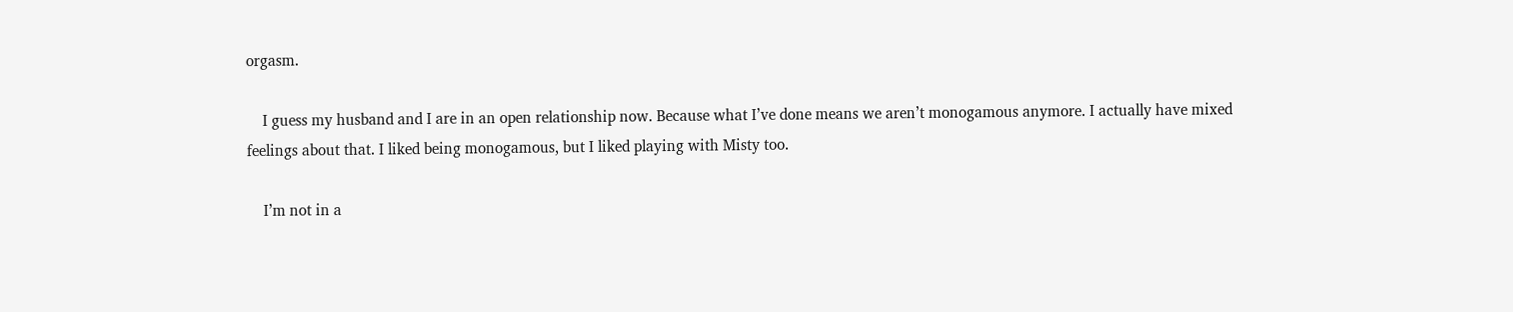orgasm.

    I guess my husband and I are in an open relationship now. Because what I’ve done means we aren’t monogamous anymore. I actually have mixed feelings about that. I liked being monogamous, but I liked playing with Misty too.

    I’m not in a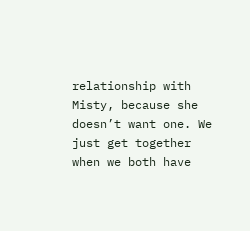relationship with Misty, because she doesn’t want one. We just get together when we both have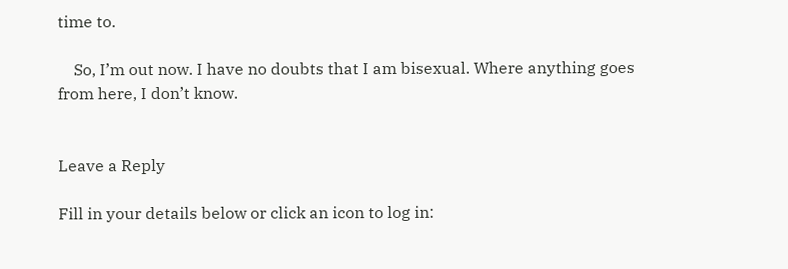time to.

    So, I’m out now. I have no doubts that I am bisexual. Where anything goes from here, I don’t know.


Leave a Reply

Fill in your details below or click an icon to log in: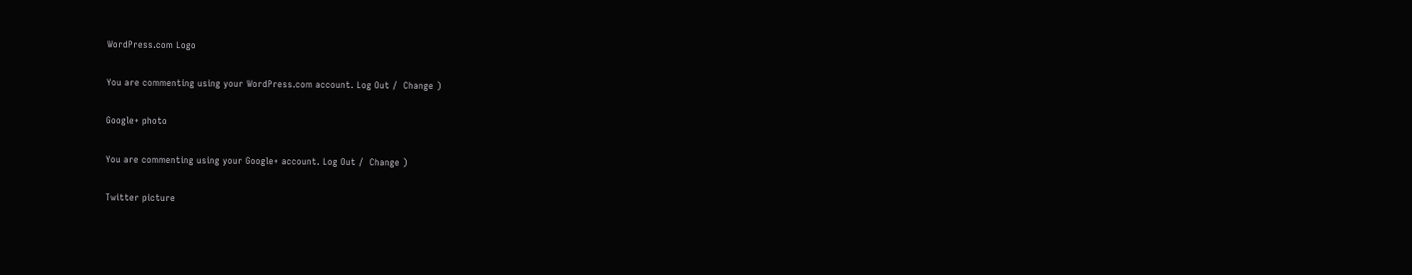WordPress.com Logo

You are commenting using your WordPress.com account. Log Out /  Change )

Google+ photo

You are commenting using your Google+ account. Log Out /  Change )

Twitter picture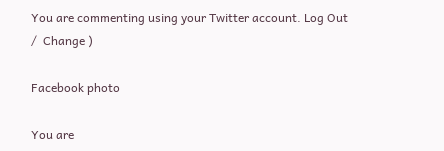You are commenting using your Twitter account. Log Out /  Change )

Facebook photo

You are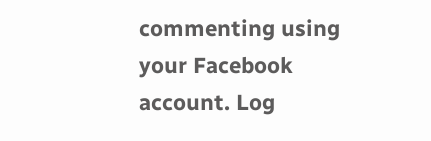commenting using your Facebook account. Log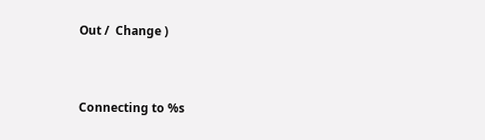Out /  Change )


Connecting to %s